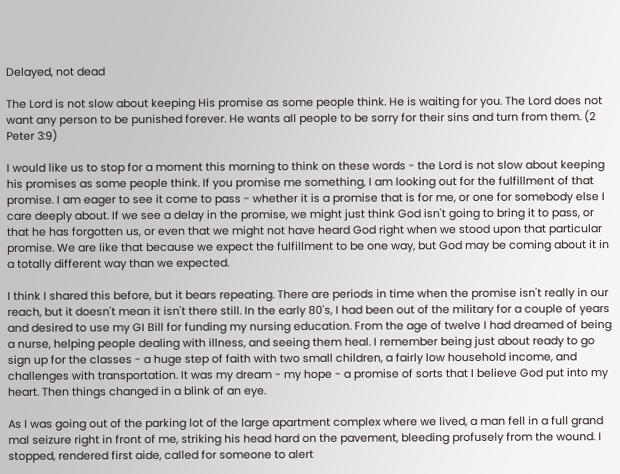Delayed, not dead

The Lord is not slow about keeping His promise as some people think. He is waiting for you. The Lord does not want any person to be punished forever. He wants all people to be sorry for their sins and turn from them. (2 Peter 3:9)

I would like us to stop for a moment this morning to think on these words - the Lord is not slow about keeping his promises as some people think. If you promise me something, I am looking out for the fulfillment of that promise. I am eager to see it come to pass - whether it is a promise that is for me, or one for somebody else I care deeply about. If we see a delay in the promise, we might just think God isn't going to bring it to pass, or that he has forgotten us, or even that we might not have heard God right when we stood upon that particular promise. We are like that because we expect the fulfillment to be one way, but God may be coming about it in a totally different way than we expected.

I think I shared this before, but it bears repeating. There are periods in time when the promise isn't really in our reach, but it doesn't mean it isn't there still. In the early 80's, I had been out of the military for a couple of years and desired to use my GI Bill for funding my nursing education. From the age of twelve I had dreamed of being a nurse, helping people dealing with illness, and seeing them heal. I remember being just about ready to go sign up for the classes - a huge step of faith with two small children, a fairly low household income, and challenges with transportation. It was my dream - my hope - a promise of sorts that I believe God put into my heart. Then things changed in a blink of an eye.

As I was going out of the parking lot of the large apartment complex where we lived, a man fell in a full grand mal seizure right in front of me, striking his head hard on the pavement, bleeding profusely from the wound. I stopped, rendered first aide, called for someone to alert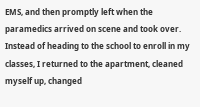EMS, and then promptly left when the paramedics arrived on scene and took over. Instead of heading to the school to enroll in my classes, I returned to the apartment, cleaned myself up, changed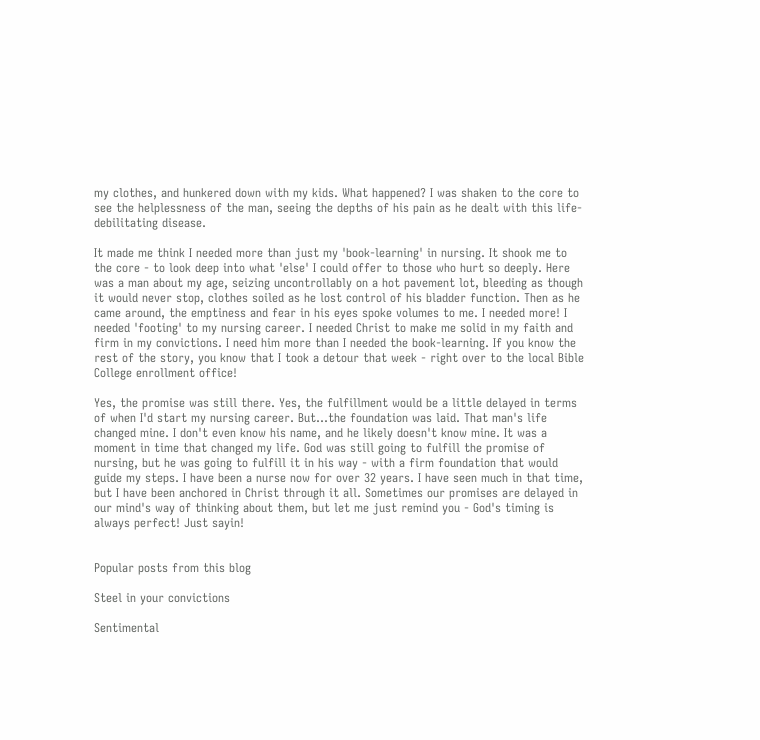my clothes, and hunkered down with my kids. What happened? I was shaken to the core to see the helplessness of the man, seeing the depths of his pain as he dealt with this life-debilitating disease.

It made me think I needed more than just my 'book-learning' in nursing. It shook me to the core - to look deep into what 'else' I could offer to those who hurt so deeply. Here was a man about my age, seizing uncontrollably on a hot pavement lot, bleeding as though it would never stop, clothes soiled as he lost control of his bladder function. Then as he came around, the emptiness and fear in his eyes spoke volumes to me. I needed more! I needed 'footing' to my nursing career. I needed Christ to make me solid in my faith and firm in my convictions. I need him more than I needed the book-learning. If you know the rest of the story, you know that I took a detour that week - right over to the local Bible College enrollment office!

Yes, the promise was still there. Yes, the fulfillment would be a little delayed in terms of when I'd start my nursing career. But...the foundation was laid. That man's life changed mine. I don't even know his name, and he likely doesn't know mine. It was a moment in time that changed my life. God was still going to fulfill the promise of nursing, but he was going to fulfill it in his way - with a firm foundation that would guide my steps. I have been a nurse now for over 32 years. I have seen much in that time, but I have been anchored in Christ through it all. Sometimes our promises are delayed in our mind's way of thinking about them, but let me just remind you - God's timing is always perfect! Just sayin!


Popular posts from this blog

Steel in your convictions

Sentimental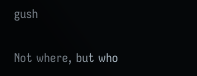gush

Not where, but who